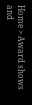Home > Award shows and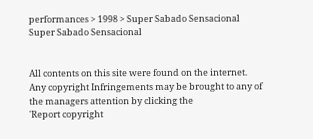performances > 1998 > Super Sabado Sensacional
Super Sabado Sensacional


All contents on this site were found on the internet.
Any copyright Infringements may be brought to any of the managers attention by clicking the
'Report copyright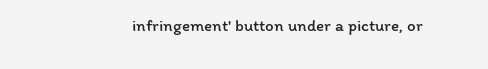infringement' button under a picture, or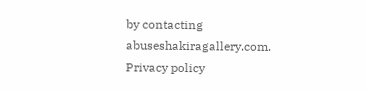by contacting abuseshakiragallery.com.
Privacy policy